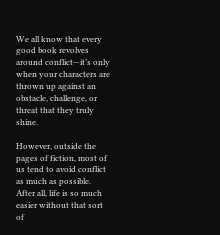We all know that every good book revolves around conflict—it’s only when your characters are thrown up against an obstacle, challenge, or threat that they truly shine.

However, outside the pages of fiction, most of us tend to avoid conflict as much as possible. After all, life is so much easier without that sort of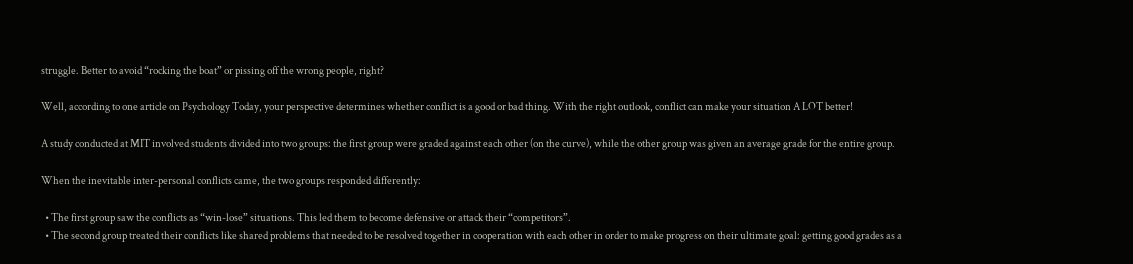struggle. Better to avoid “rocking the boat” or pissing off the wrong people, right?

Well, according to one article on Psychology Today, your perspective determines whether conflict is a good or bad thing. With the right outlook, conflict can make your situation A LOT better!

A study conducted at MIT involved students divided into two groups: the first group were graded against each other (on the curve), while the other group was given an average grade for the entire group.

When the inevitable inter-personal conflicts came, the two groups responded differently:

  • The first group saw the conflicts as “win-lose” situations. This led them to become defensive or attack their “competitors”.
  • The second group treated their conflicts like shared problems that needed to be resolved together in cooperation with each other in order to make progress on their ultimate goal: getting good grades as a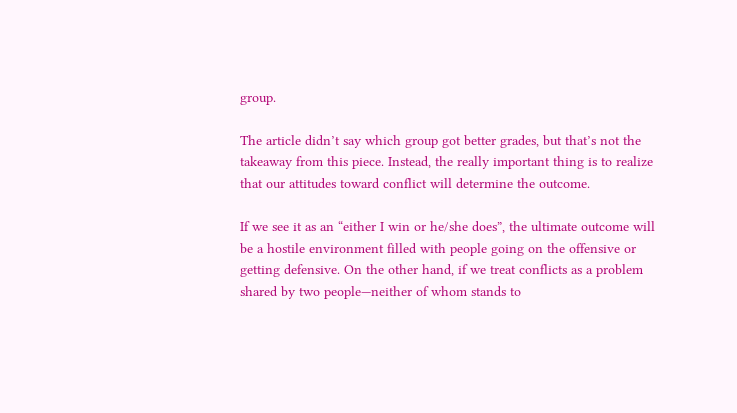group.

The article didn’t say which group got better grades, but that’s not the takeaway from this piece. Instead, the really important thing is to realize that our attitudes toward conflict will determine the outcome.

If we see it as an “either I win or he/she does”, the ultimate outcome will be a hostile environment filled with people going on the offensive or getting defensive. On the other hand, if we treat conflicts as a problem shared by two people—neither of whom stands to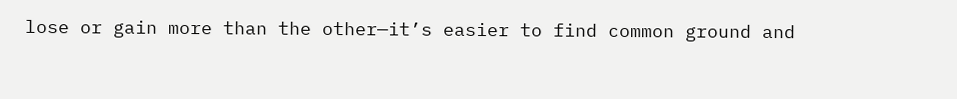lose or gain more than the other—it’s easier to find common ground and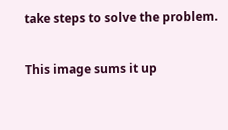take steps to solve the problem.

This image sums it up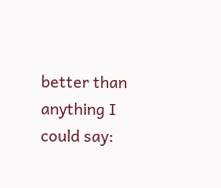better than anything I could say: